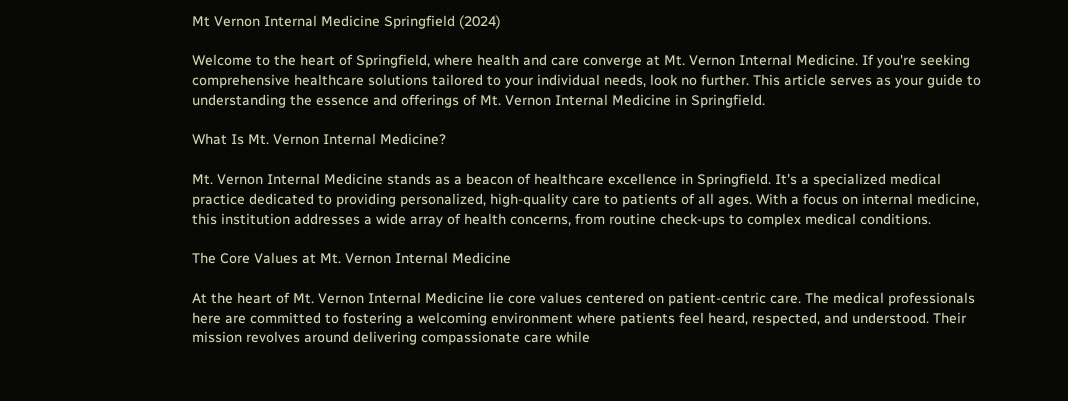Mt Vernon Internal Medicine Springfield (2024)

Welcome to the heart of Springfield, where health and care converge at Mt. Vernon Internal Medicine. If you're seeking comprehensive healthcare solutions tailored to your individual needs, look no further. This article serves as your guide to understanding the essence and offerings of Mt. Vernon Internal Medicine in Springfield.

What Is Mt. Vernon Internal Medicine?

Mt. Vernon Internal Medicine stands as a beacon of healthcare excellence in Springfield. It's a specialized medical practice dedicated to providing personalized, high-quality care to patients of all ages. With a focus on internal medicine, this institution addresses a wide array of health concerns, from routine check-ups to complex medical conditions.

The Core Values at Mt. Vernon Internal Medicine

At the heart of Mt. Vernon Internal Medicine lie core values centered on patient-centric care. The medical professionals here are committed to fostering a welcoming environment where patients feel heard, respected, and understood. Their mission revolves around delivering compassionate care while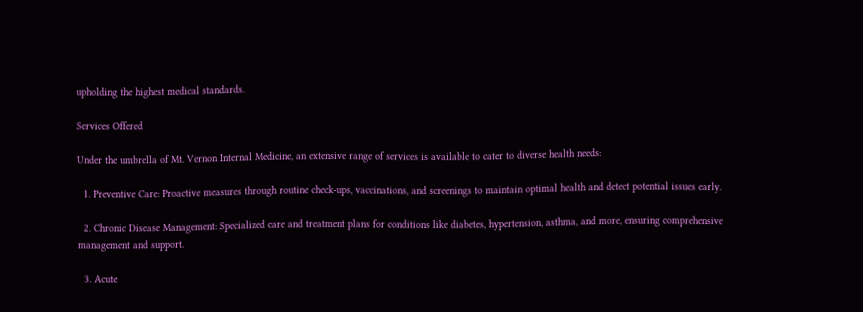upholding the highest medical standards.

Services Offered

Under the umbrella of Mt. Vernon Internal Medicine, an extensive range of services is available to cater to diverse health needs:

  1. Preventive Care: Proactive measures through routine check-ups, vaccinations, and screenings to maintain optimal health and detect potential issues early.

  2. Chronic Disease Management: Specialized care and treatment plans for conditions like diabetes, hypertension, asthma, and more, ensuring comprehensive management and support.

  3. Acute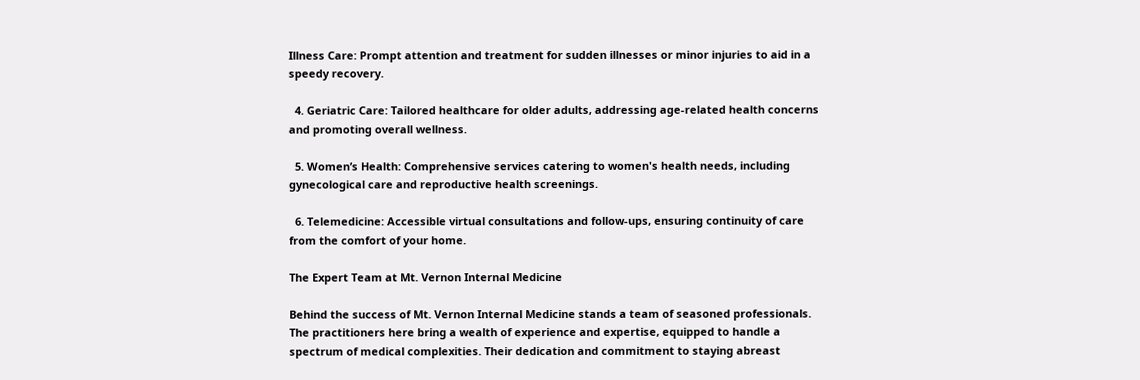Illness Care: Prompt attention and treatment for sudden illnesses or minor injuries to aid in a speedy recovery.

  4. Geriatric Care: Tailored healthcare for older adults, addressing age-related health concerns and promoting overall wellness.

  5. Women’s Health: Comprehensive services catering to women's health needs, including gynecological care and reproductive health screenings.

  6. Telemedicine: Accessible virtual consultations and follow-ups, ensuring continuity of care from the comfort of your home.

The Expert Team at Mt. Vernon Internal Medicine

Behind the success of Mt. Vernon Internal Medicine stands a team of seasoned professionals. The practitioners here bring a wealth of experience and expertise, equipped to handle a spectrum of medical complexities. Their dedication and commitment to staying abreast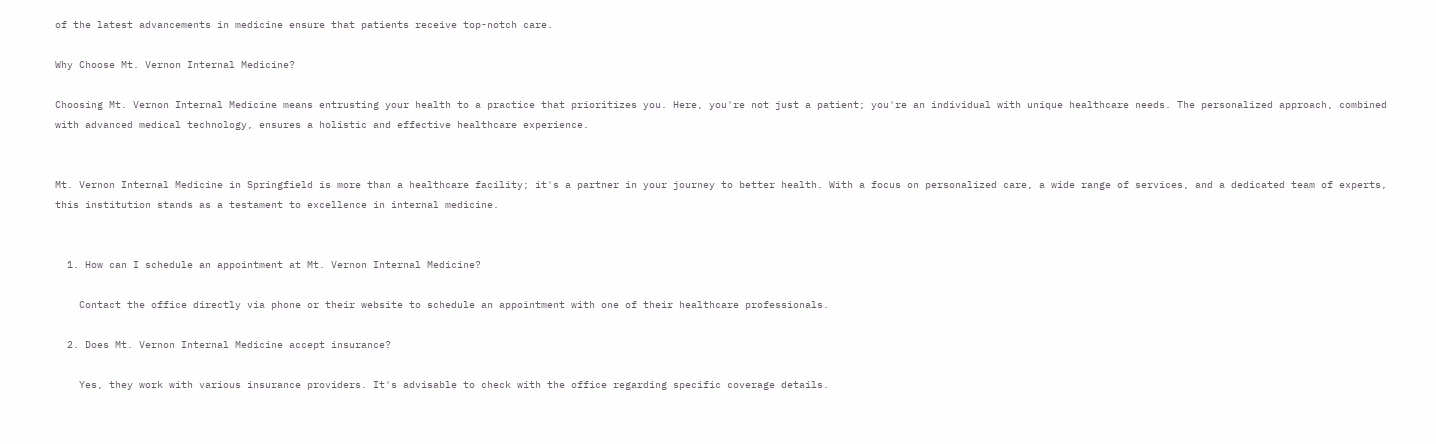of the latest advancements in medicine ensure that patients receive top-notch care.

Why Choose Mt. Vernon Internal Medicine?

Choosing Mt. Vernon Internal Medicine means entrusting your health to a practice that prioritizes you. Here, you're not just a patient; you're an individual with unique healthcare needs. The personalized approach, combined with advanced medical technology, ensures a holistic and effective healthcare experience.


Mt. Vernon Internal Medicine in Springfield is more than a healthcare facility; it's a partner in your journey to better health. With a focus on personalized care, a wide range of services, and a dedicated team of experts, this institution stands as a testament to excellence in internal medicine.


  1. How can I schedule an appointment at Mt. Vernon Internal Medicine?

    Contact the office directly via phone or their website to schedule an appointment with one of their healthcare professionals.

  2. Does Mt. Vernon Internal Medicine accept insurance?

    Yes, they work with various insurance providers. It's advisable to check with the office regarding specific coverage details.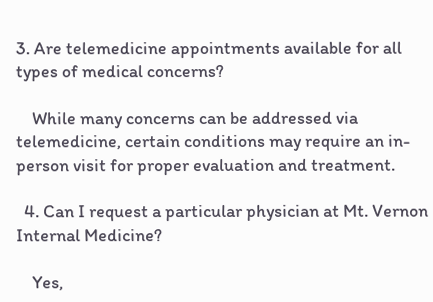3. Are telemedicine appointments available for all types of medical concerns?

    While many concerns can be addressed via telemedicine, certain conditions may require an in-person visit for proper evaluation and treatment.

  4. Can I request a particular physician at Mt. Vernon Internal Medicine?

    Yes,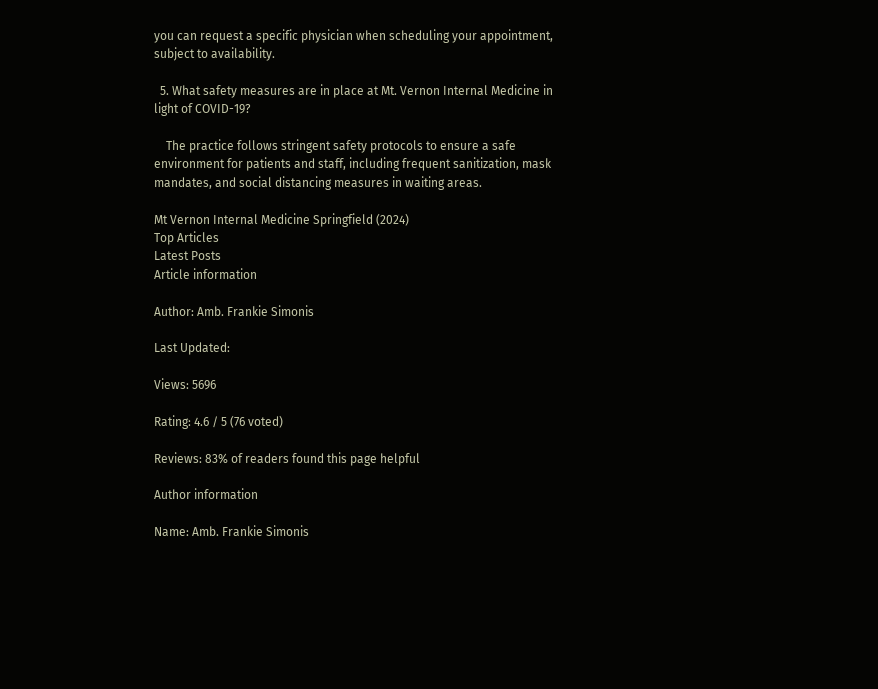you can request a specific physician when scheduling your appointment, subject to availability.

  5. What safety measures are in place at Mt. Vernon Internal Medicine in light of COVID-19?

    The practice follows stringent safety protocols to ensure a safe environment for patients and staff, including frequent sanitization, mask mandates, and social distancing measures in waiting areas.

Mt Vernon Internal Medicine Springfield (2024)
Top Articles
Latest Posts
Article information

Author: Amb. Frankie Simonis

Last Updated:

Views: 5696

Rating: 4.6 / 5 (76 voted)

Reviews: 83% of readers found this page helpful

Author information

Name: Amb. Frankie Simonis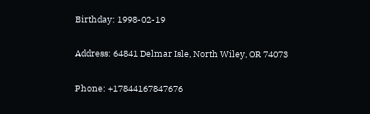Birthday: 1998-02-19

Address: 64841 Delmar Isle, North Wiley, OR 74073

Phone: +17844167847676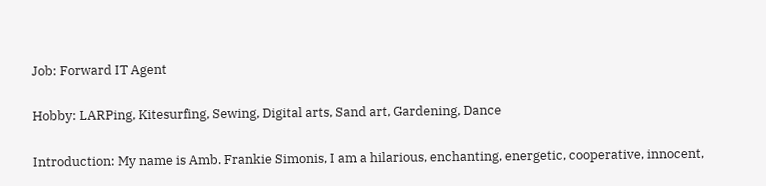Job: Forward IT Agent

Hobby: LARPing, Kitesurfing, Sewing, Digital arts, Sand art, Gardening, Dance

Introduction: My name is Amb. Frankie Simonis, I am a hilarious, enchanting, energetic, cooperative, innocent,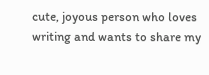cute, joyous person who loves writing and wants to share my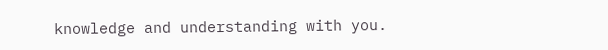knowledge and understanding with you.